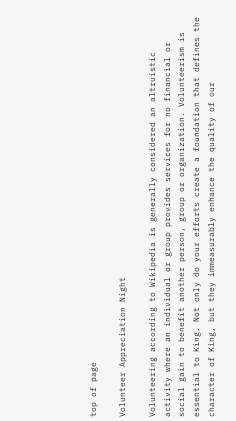top of page

Volunteer Appreciation Night

Volunteering according to Wikipedia is generally considered an altruistic activity where an individual or group provides services for no financial or social gain to benefit another person, group or organization. Volunteerism is essential to King. Not only do your efforts create a foundation that defines the character of King, but they immeasurably enhance the quality of our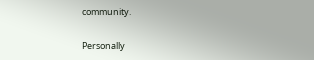community.

Personally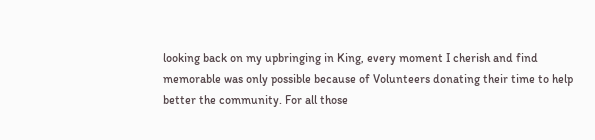looking back on my upbringing in King, every moment I cherish and find memorable was only possible because of Volunteers donating their time to help better the community. For all those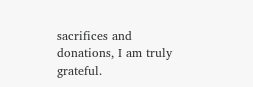sacrifices and donations, I am truly grateful.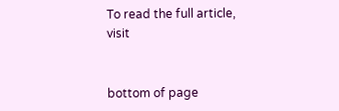To read the full article, visit


bottom of page